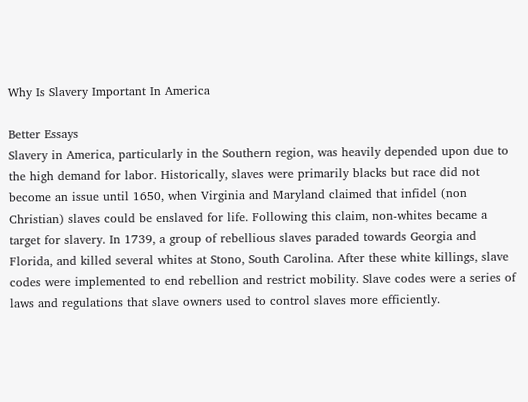Why Is Slavery Important In America

Better Essays
Slavery in America, particularly in the Southern region, was heavily depended upon due to the high demand for labor. Historically, slaves were primarily blacks but race did not become an issue until 1650, when Virginia and Maryland claimed that infidel (non Christian) slaves could be enslaved for life. Following this claim, non-whites became a target for slavery. In 1739, a group of rebellious slaves paraded towards Georgia and Florida, and killed several whites at Stono, South Carolina. After these white killings, slave codes were implemented to end rebellion and restrict mobility. Slave codes were a series of laws and regulations that slave owners used to control slaves more efficiently.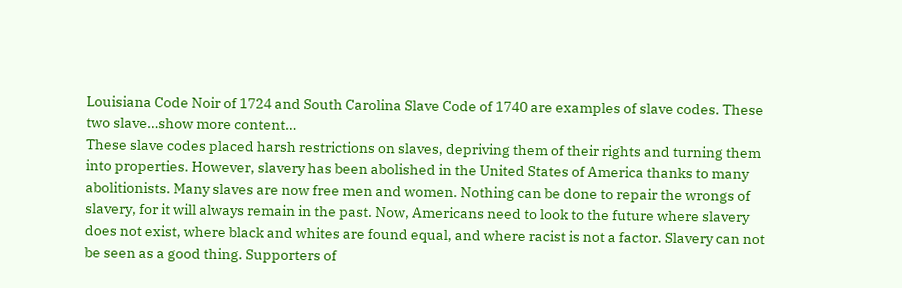Louisiana Code Noir of 1724 and South Carolina Slave Code of 1740 are examples of slave codes. These two slave…show more content…
These slave codes placed harsh restrictions on slaves, depriving them of their rights and turning them into properties. However, slavery has been abolished in the United States of America thanks to many abolitionists. Many slaves are now free men and women. Nothing can be done to repair the wrongs of slavery, for it will always remain in the past. Now, Americans need to look to the future where slavery does not exist, where black and whites are found equal, and where racist is not a factor. Slavery can not be seen as a good thing. Supporters of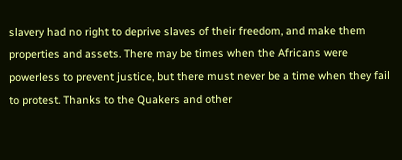slavery had no right to deprive slaves of their freedom, and make them properties and assets. There may be times when the Africans were powerless to prevent justice, but there must never be a time when they fail to protest. Thanks to the Quakers and other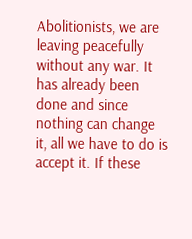Abolitionists, we are leaving peacefully without any war. It has already been done and since nothing can change it, all we have to do is accept it. If these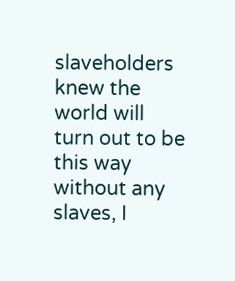slaveholders knew the world will turn out to be this way without any slaves, I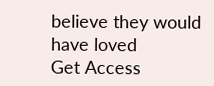believe they would have loved
Get Access